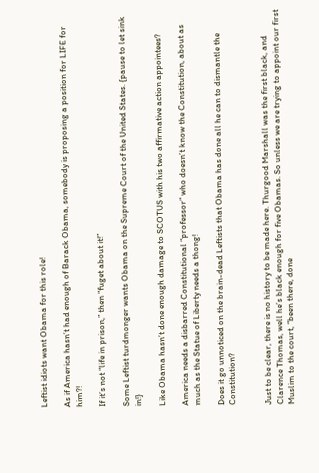Leftist idiots want Obama for this role!

As if America hasn’t had enough of Barack Obama, somebody is proposing a position for LIFE for him?!

If it’s not “life in prison,” then “fuget about it!”

Some Leftist turdmonger wants Obama on the Supreme Court of the United States. {pause to let sink in!}

Like Obama hasn’t done enough damage to SCOTUS with his two affirmative action appointees?

America needs a disbarred Constitutional “professor” who doesn’t know the Constitution, about as much as the Statue of Liberty needs a thong!

Does it go unnoticed on the brain-dead Leftists that Obama has done all he can to dismantle the Constitution?


Just to be clear, there is no history to be made here. Thurgood Marshall was the first black, and Clarence Thomas, well he’s black enough for five Obamas. So unless we are trying to appoint our first Muslim to the court, “been there, done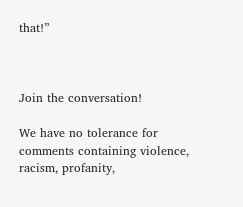that!”



Join the conversation!

We have no tolerance for comments containing violence, racism, profanity,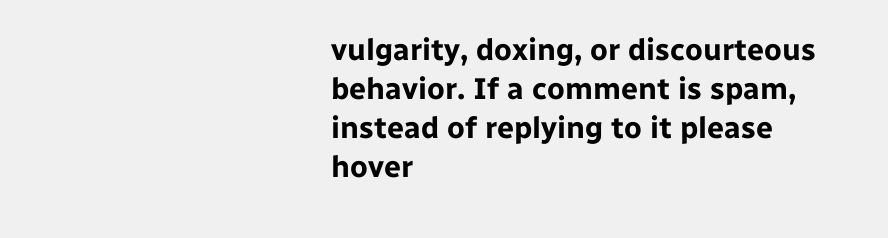vulgarity, doxing, or discourteous behavior. If a comment is spam, instead of replying to it please hover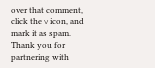over that comment, click the ∨ icon, and mark it as spam. Thank you for partnering with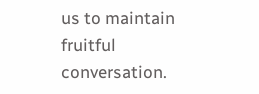us to maintain fruitful conversation.